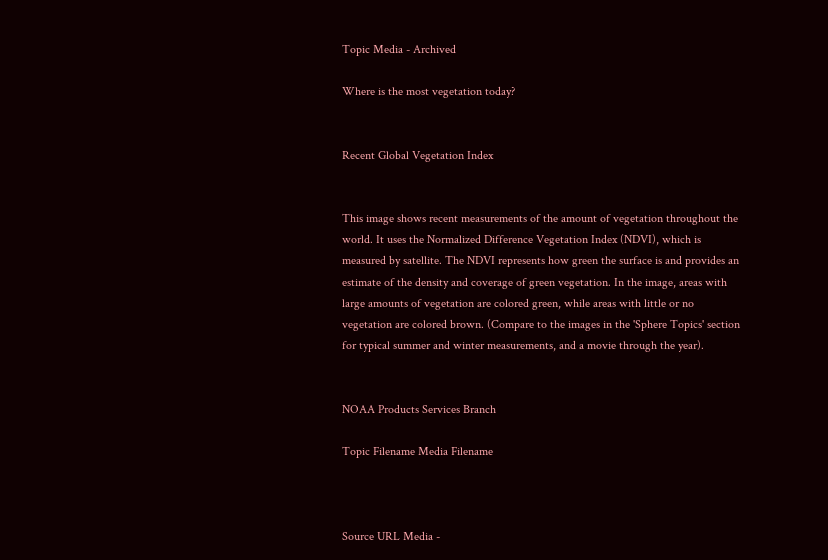Topic Media - Archived

Where is the most vegetation today?


Recent Global Vegetation Index


This image shows recent measurements of the amount of vegetation throughout the world. It uses the Normalized Difference Vegetation Index (NDVI), which is measured by satellite. The NDVI represents how green the surface is and provides an estimate of the density and coverage of green vegetation. In the image, areas with large amounts of vegetation are colored green, while areas with little or no vegetation are colored brown. (Compare to the images in the 'Sphere Topics' section for typical summer and winter measurements, and a movie through the year).


NOAA Products Services Branch

Topic Filename Media Filename



Source URL Media -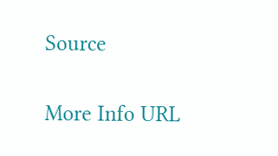Source

More Info URL